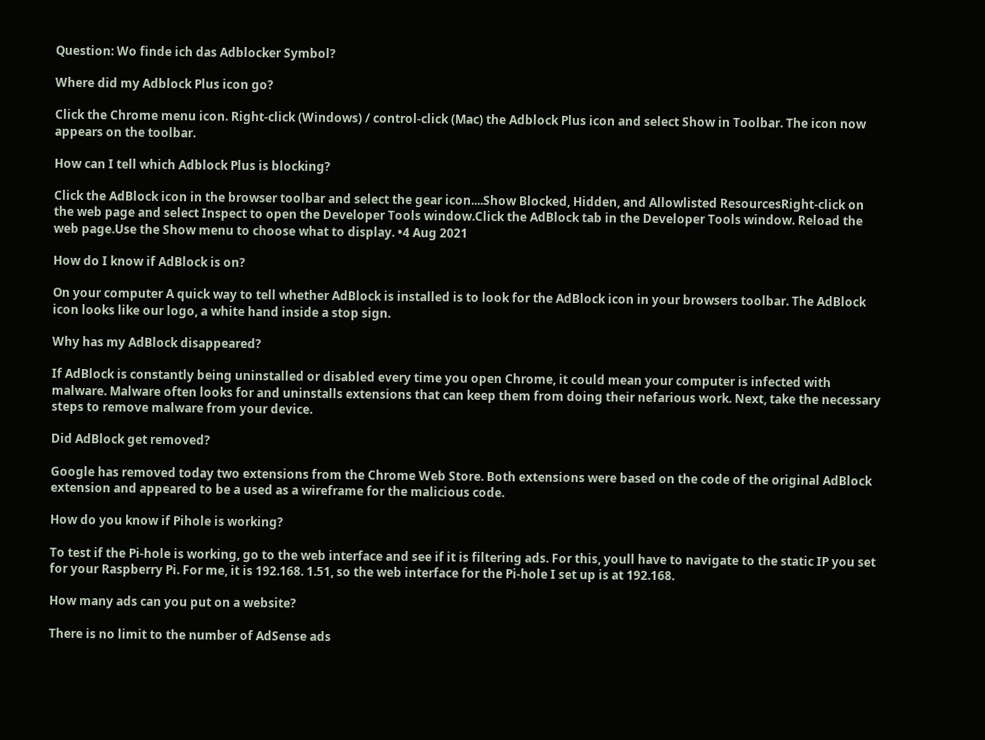Question: Wo finde ich das Adblocker Symbol?

Where did my Adblock Plus icon go?

Click the Chrome menu icon. Right-click (Windows) / control-click (Mac) the Adblock Plus icon and select Show in Toolbar. The icon now appears on the toolbar.

How can I tell which Adblock Plus is blocking?

Click the AdBlock icon in the browser toolbar and select the gear icon....Show Blocked, Hidden, and Allowlisted ResourcesRight-click on the web page and select Inspect to open the Developer Tools window.Click the AdBlock tab in the Developer Tools window. Reload the web page.Use the Show menu to choose what to display. •4 Aug 2021

How do I know if AdBlock is on?

On your computer A quick way to tell whether AdBlock is installed is to look for the AdBlock icon in your browsers toolbar. The AdBlock icon looks like our logo, a white hand inside a stop sign.

Why has my AdBlock disappeared?

If AdBlock is constantly being uninstalled or disabled every time you open Chrome, it could mean your computer is infected with malware. Malware often looks for and uninstalls extensions that can keep them from doing their nefarious work. Next, take the necessary steps to remove malware from your device.

Did AdBlock get removed?

Google has removed today two extensions from the Chrome Web Store. Both extensions were based on the code of the original AdBlock extension and appeared to be a used as a wireframe for the malicious code.

How do you know if Pihole is working?

To test if the Pi-hole is working, go to the web interface and see if it is filtering ads. For this, youll have to navigate to the static IP you set for your Raspberry Pi. For me, it is 192.168. 1.51, so the web interface for the Pi-hole I set up is at 192.168.

How many ads can you put on a website?

There is no limit to the number of AdSense ads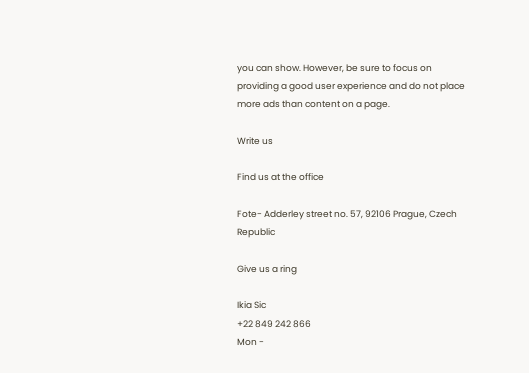you can show. However, be sure to focus on providing a good user experience and do not place more ads than content on a page.

Write us

Find us at the office

Fote- Adderley street no. 57, 92106 Prague, Czech Republic

Give us a ring

Ikia Sic
+22 849 242 866
Mon -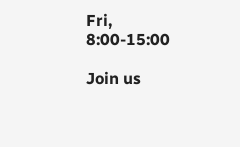Fri, 8:00-15:00

Join us